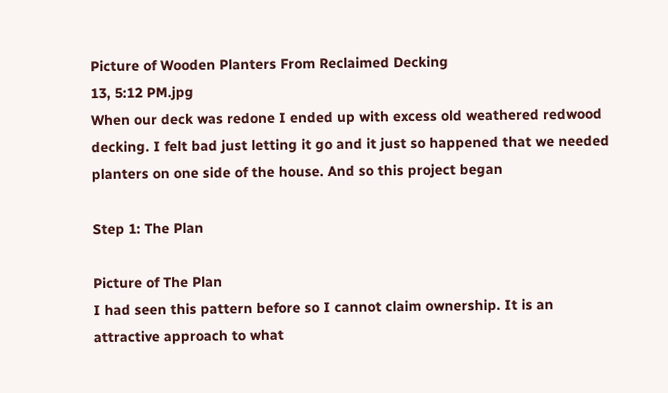Picture of Wooden Planters From Reclaimed Decking
13, 5:12 PM.jpg
When our deck was redone I ended up with excess old weathered redwood decking. I felt bad just letting it go and it just so happened that we needed planters on one side of the house. And so this project began

Step 1: The Plan

Picture of The Plan
I had seen this pattern before so I cannot claim ownership. It is an attractive approach to what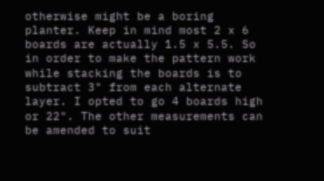otherwise might be a boring planter. Keep in mind most 2 x 6 boards are actually 1.5 x 5.5. So in order to make the pattern work while stacking the boards is to subtract 3" from each alternate layer. I opted to go 4 boards high or 22". The other measurements can be amended to suit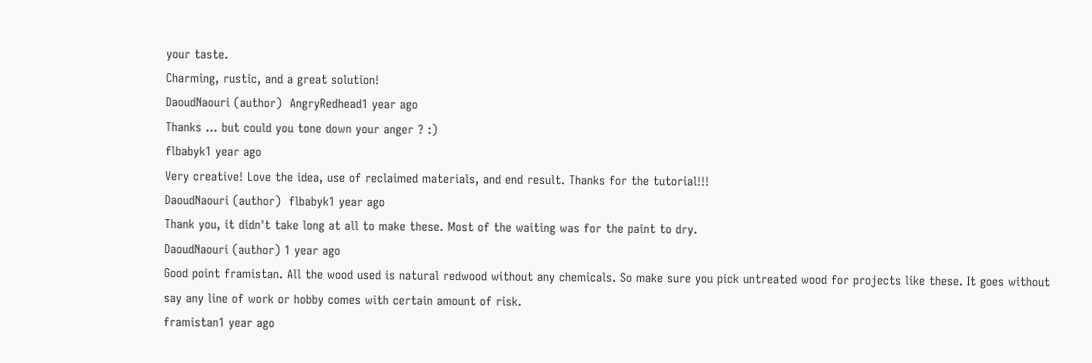your taste.
Charming, rustic, and a great solution!
DaoudNaouri (author)  AngryRedhead1 year ago
Thanks ... but could you tone down your anger ? :)
flbabyk1 year ago
Very creative! Love the idea, use of reclaimed materials, and end result. Thanks for the tutorial!!!
DaoudNaouri (author)  flbabyk1 year ago
Thank you, it didn't take long at all to make these. Most of the waiting was for the paint to dry.
DaoudNaouri (author) 1 year ago
Good point framistan. All the wood used is natural redwood without any chemicals. So make sure you pick untreated wood for projects like these. It goes without say any line of work or hobby comes with certain amount of risk.
framistan1 year ago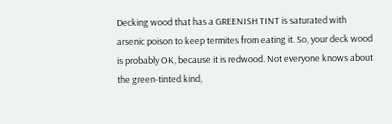Decking wood that has a GREENISH TINT is saturated with arsenic poison to keep termites from eating it. So, your deck wood is probably OK, because it is redwood. Not everyone knows about the green-tinted kind,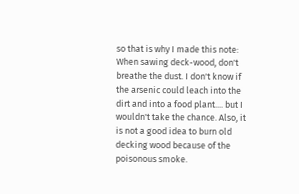so that is why I made this note: When sawing deck-wood, don't breathe the dust. I don't know if the arsenic could leach into the dirt and into a food plant.... but I wouldn't take the chance. Also, it is not a good idea to burn old decking wood because of the poisonous smoke.